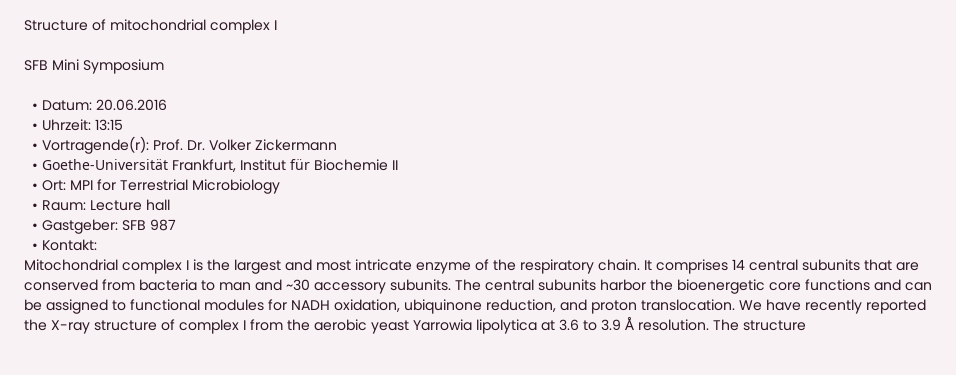Structure of mitochondrial complex I

SFB Mini Symposium

  • Datum: 20.06.2016
  • Uhrzeit: 13:15
  • Vortragende(r): Prof. Dr. Volker Zickermann
  • Goethe-Universität Frankfurt, Institut für Biochemie II
  • Ort: MPI for Terrestrial Microbiology
  • Raum: Lecture hall
  • Gastgeber: SFB 987
  • Kontakt:
Mitochondrial complex I is the largest and most intricate enzyme of the respiratory chain. It comprises 14 central subunits that are conserved from bacteria to man and ~30 accessory subunits. The central subunits harbor the bioenergetic core functions and can be assigned to functional modules for NADH oxidation, ubiquinone reduction, and proton translocation. We have recently reported the X-ray structure of complex I from the aerobic yeast Yarrowia lipolytica at 3.6 to 3.9 Å resolution. The structure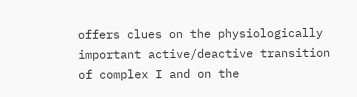offers clues on the physiologically important active/deactive transition of complex I and on the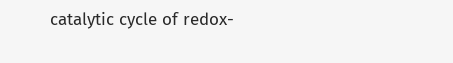catalytic cycle of redox-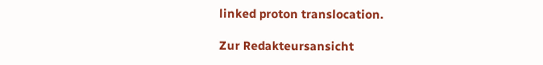linked proton translocation.

Zur Redakteursansicht